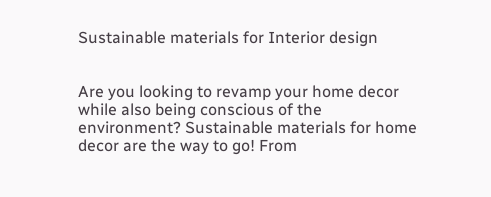Sustainable materials for Interior design


Are you looking to revamp your home decor while also being conscious of the environment? Sustainable materials for home decor are the way to go! From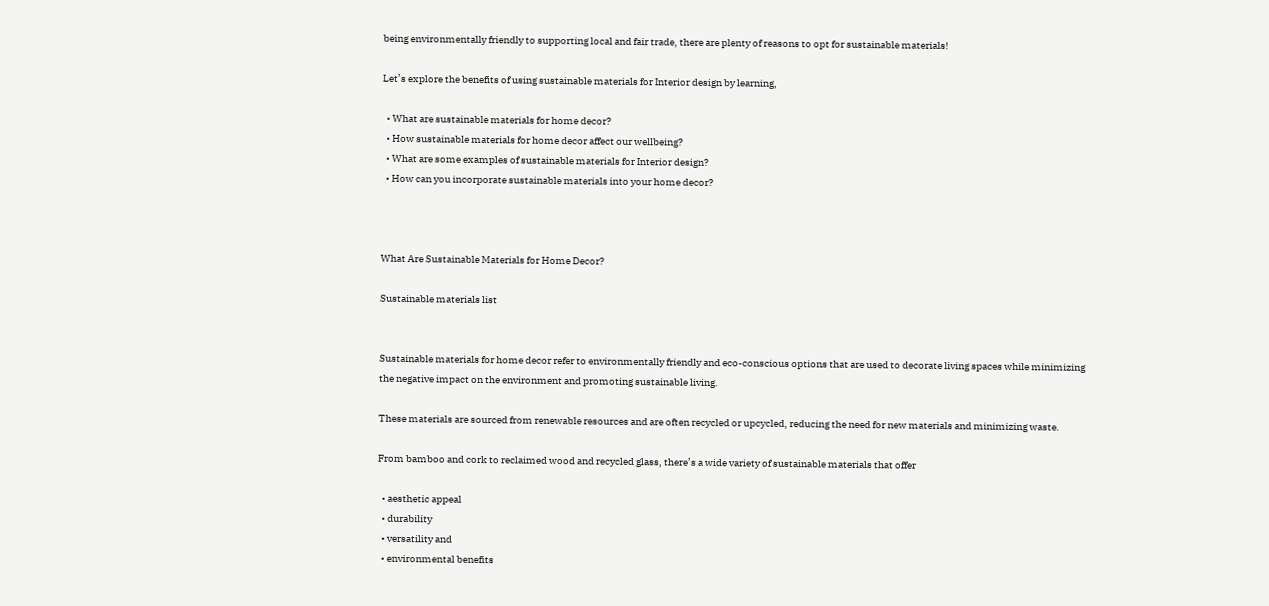being environmentally friendly to supporting local and fair trade, there are plenty of reasons to opt for sustainable materials!

Let’s explore the benefits of using sustainable materials for Interior design by learning,

  • What are sustainable materials for home decor?
  • How sustainable materials for home decor affect our wellbeing?
  • What are some examples of sustainable materials for Interior design?
  • How can you incorporate sustainable materials into your home decor?



What Are Sustainable Materials for Home Decor?

Sustainable materials list


Sustainable materials for home decor refer to environmentally friendly and eco-conscious options that are used to decorate living spaces while minimizing the negative impact on the environment and promoting sustainable living.

These materials are sourced from renewable resources and are often recycled or upcycled, reducing the need for new materials and minimizing waste.

From bamboo and cork to reclaimed wood and recycled glass, there’s a wide variety of sustainable materials that offer

  • aesthetic appeal
  • durability
  • versatility and
  • environmental benefits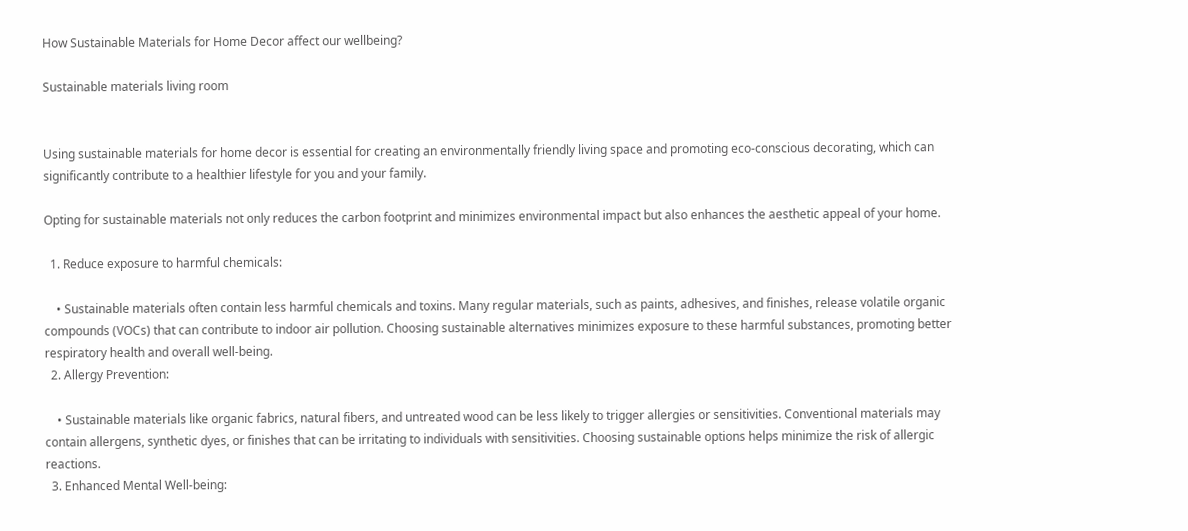How Sustainable Materials for Home Decor affect our wellbeing?

Sustainable materials living room


Using sustainable materials for home decor is essential for creating an environmentally friendly living space and promoting eco-conscious decorating, which can significantly contribute to a healthier lifestyle for you and your family.

Opting for sustainable materials not only reduces the carbon footprint and minimizes environmental impact but also enhances the aesthetic appeal of your home.

  1. Reduce exposure to harmful chemicals:

    • Sustainable materials often contain less harmful chemicals and toxins. Many regular materials, such as paints, adhesives, and finishes, release volatile organic compounds (VOCs) that can contribute to indoor air pollution. Choosing sustainable alternatives minimizes exposure to these harmful substances, promoting better respiratory health and overall well-being.
  2. Allergy Prevention:

    • Sustainable materials like organic fabrics, natural fibers, and untreated wood can be less likely to trigger allergies or sensitivities. Conventional materials may contain allergens, synthetic dyes, or finishes that can be irritating to individuals with sensitivities. Choosing sustainable options helps minimize the risk of allergic reactions.
  3. Enhanced Mental Well-being: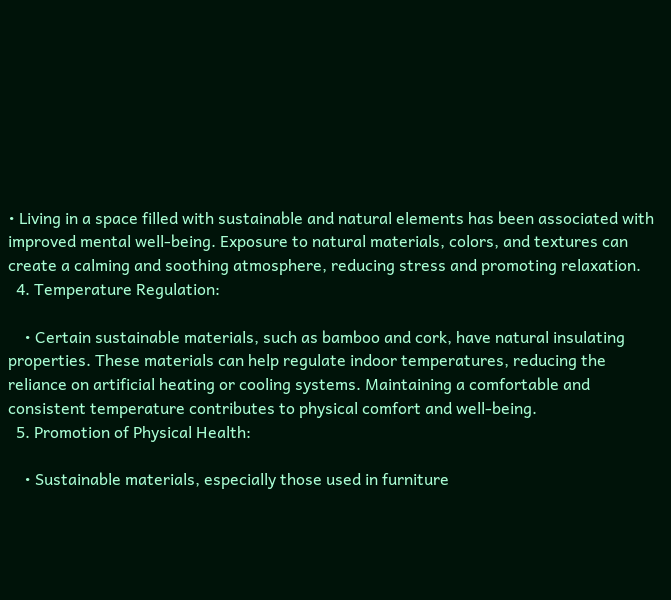• Living in a space filled with sustainable and natural elements has been associated with improved mental well-being. Exposure to natural materials, colors, and textures can create a calming and soothing atmosphere, reducing stress and promoting relaxation.
  4. Temperature Regulation:

    • Certain sustainable materials, such as bamboo and cork, have natural insulating properties. These materials can help regulate indoor temperatures, reducing the reliance on artificial heating or cooling systems. Maintaining a comfortable and consistent temperature contributes to physical comfort and well-being.
  5. Promotion of Physical Health:

    • Sustainable materials, especially those used in furniture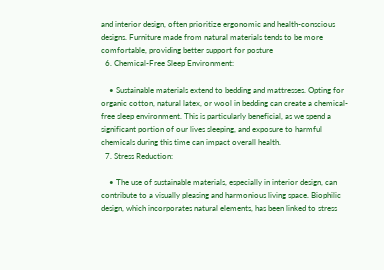and interior design, often prioritize ergonomic and health-conscious designs. Furniture made from natural materials tends to be more comfortable, providing better support for posture
  6. Chemical-Free Sleep Environment:

    • Sustainable materials extend to bedding and mattresses. Opting for organic cotton, natural latex, or wool in bedding can create a chemical-free sleep environment. This is particularly beneficial, as we spend a significant portion of our lives sleeping, and exposure to harmful chemicals during this time can impact overall health.
  7. Stress Reduction:

    • The use of sustainable materials, especially in interior design, can contribute to a visually pleasing and harmonious living space. Biophilic design, which incorporates natural elements, has been linked to stress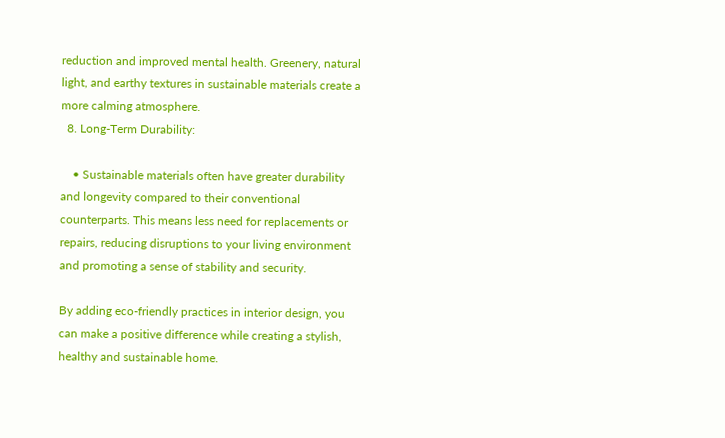reduction and improved mental health. Greenery, natural light, and earthy textures in sustainable materials create a more calming atmosphere.
  8. Long-Term Durability:

    • Sustainable materials often have greater durability and longevity compared to their conventional counterparts. This means less need for replacements or repairs, reducing disruptions to your living environment and promoting a sense of stability and security.

By adding eco-friendly practices in interior design, you can make a positive difference while creating a stylish, healthy and sustainable home.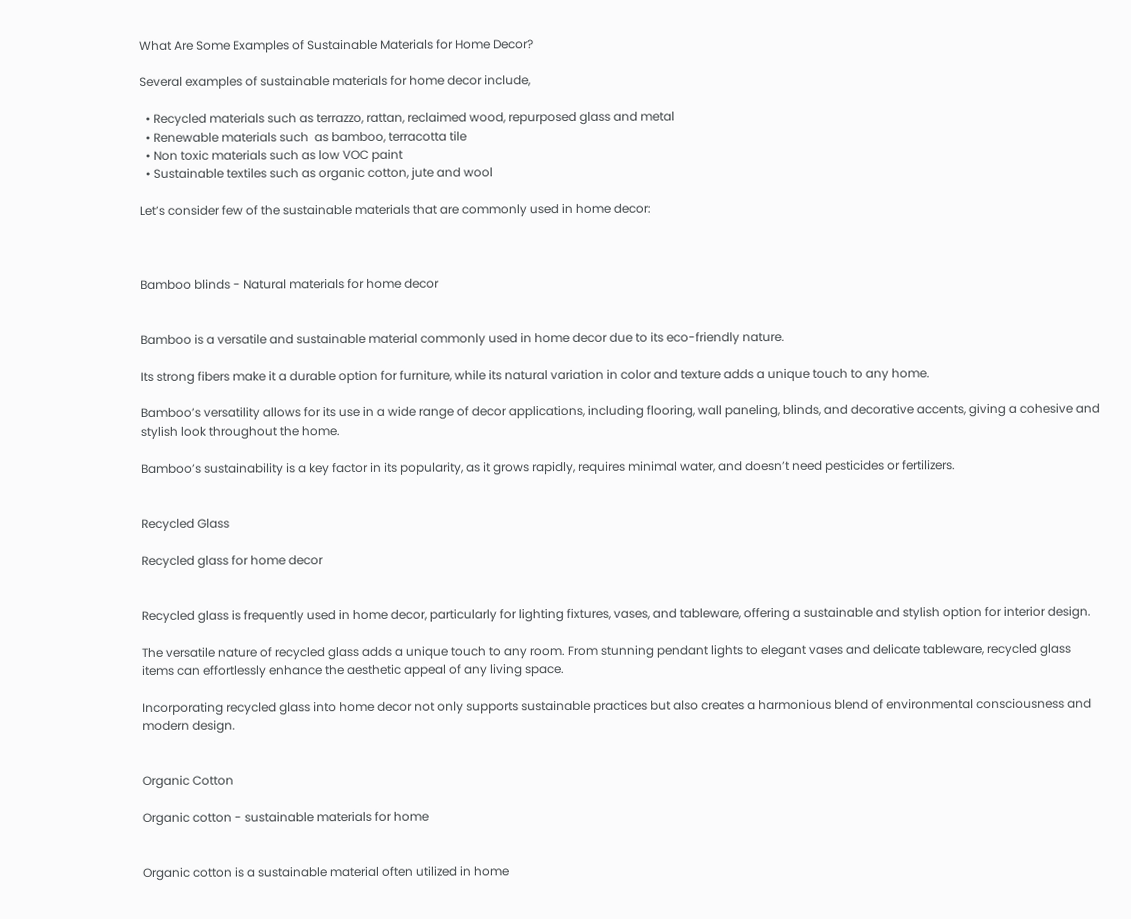What Are Some Examples of Sustainable Materials for Home Decor?

Several examples of sustainable materials for home decor include,

  • Recycled materials such as terrazzo, rattan, reclaimed wood, repurposed glass and metal
  • Renewable materials such  as bamboo, terracotta tile
  • Non toxic materials such as low VOC paint
  • Sustainable textiles such as organic cotton, jute and wool

Let’s consider few of the sustainable materials that are commonly used in home decor:



Bamboo blinds - Natural materials for home decor


Bamboo is a versatile and sustainable material commonly used in home decor due to its eco-friendly nature.

Its strong fibers make it a durable option for furniture, while its natural variation in color and texture adds a unique touch to any home.

Bamboo’s versatility allows for its use in a wide range of decor applications, including flooring, wall paneling, blinds, and decorative accents, giving a cohesive and stylish look throughout the home.

Bamboo’s sustainability is a key factor in its popularity, as it grows rapidly, requires minimal water, and doesn’t need pesticides or fertilizers.


Recycled Glass

Recycled glass for home decor


Recycled glass is frequently used in home decor, particularly for lighting fixtures, vases, and tableware, offering a sustainable and stylish option for interior design.

The versatile nature of recycled glass adds a unique touch to any room. From stunning pendant lights to elegant vases and delicate tableware, recycled glass items can effortlessly enhance the aesthetic appeal of any living space.

Incorporating recycled glass into home decor not only supports sustainable practices but also creates a harmonious blend of environmental consciousness and modern design.


Organic Cotton

Organic cotton - sustainable materials for home


Organic cotton is a sustainable material often utilized in home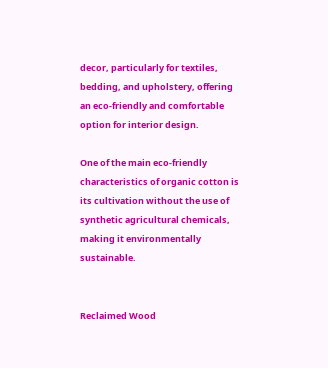decor, particularly for textiles, bedding, and upholstery, offering an eco-friendly and comfortable option for interior design.

One of the main eco-friendly characteristics of organic cotton is its cultivation without the use of synthetic agricultural chemicals, making it environmentally sustainable.


Reclaimed Wood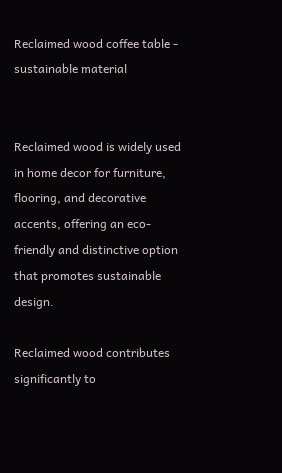Reclaimed wood coffee table - sustainable material


Reclaimed wood is widely used in home decor for furniture, flooring, and decorative accents, offering an eco-friendly and distinctive option that promotes sustainable design.

Reclaimed wood contributes significantly to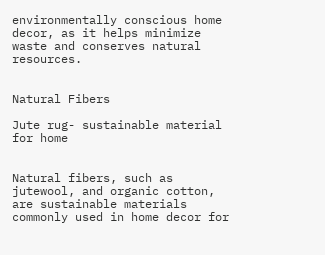environmentally conscious home decor, as it helps minimize waste and conserves natural resources.


Natural Fibers

Jute rug- sustainable material for home


Natural fibers, such as jutewool, and organic cotton, are sustainable materials commonly used in home decor for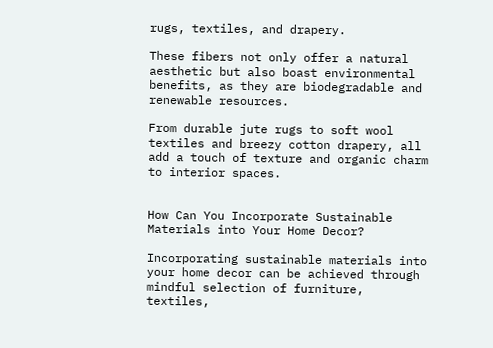rugs, textiles, and drapery.

These fibers not only offer a natural aesthetic but also boast environmental benefits, as they are biodegradable and renewable resources.

From durable jute rugs to soft wool textiles and breezy cotton drapery, all add a touch of texture and organic charm to interior spaces.


How Can You Incorporate Sustainable Materials into Your Home Decor?

Incorporating sustainable materials into your home decor can be achieved through mindful selection of furniture, textiles,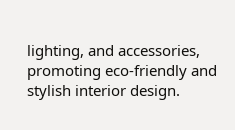lighting, and accessories, promoting eco-friendly and stylish interior design.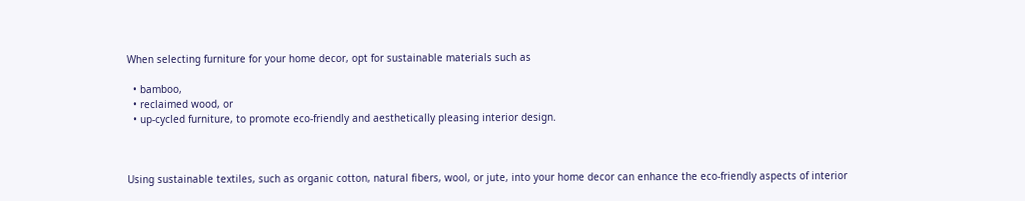When selecting furniture for your home decor, opt for sustainable materials such as

  • bamboo,
  • reclaimed wood, or
  • up-cycled furniture, to promote eco-friendly and aesthetically pleasing interior design.



Using sustainable textiles, such as organic cotton, natural fibers, wool, or jute, into your home decor can enhance the eco-friendly aspects of interior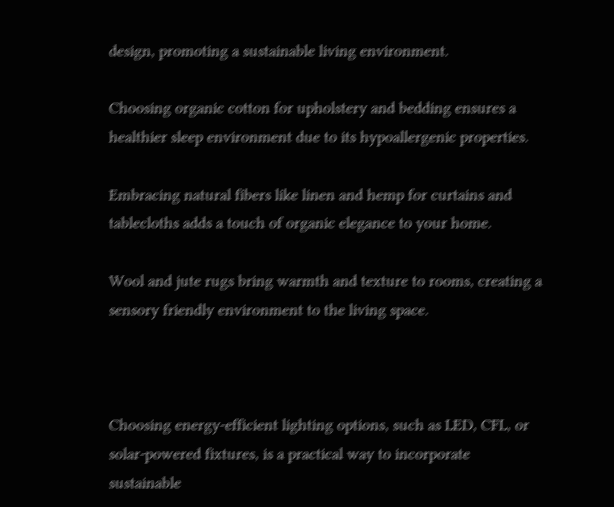design, promoting a sustainable living environment.

Choosing organic cotton for upholstery and bedding ensures a healthier sleep environment due to its hypoallergenic properties.

Embracing natural fibers like linen and hemp for curtains and tablecloths adds a touch of organic elegance to your home.

Wool and jute rugs bring warmth and texture to rooms, creating a sensory friendly environment to the living space.



Choosing energy-efficient lighting options, such as LED, CFL, or solar-powered fixtures, is a practical way to incorporate sustainable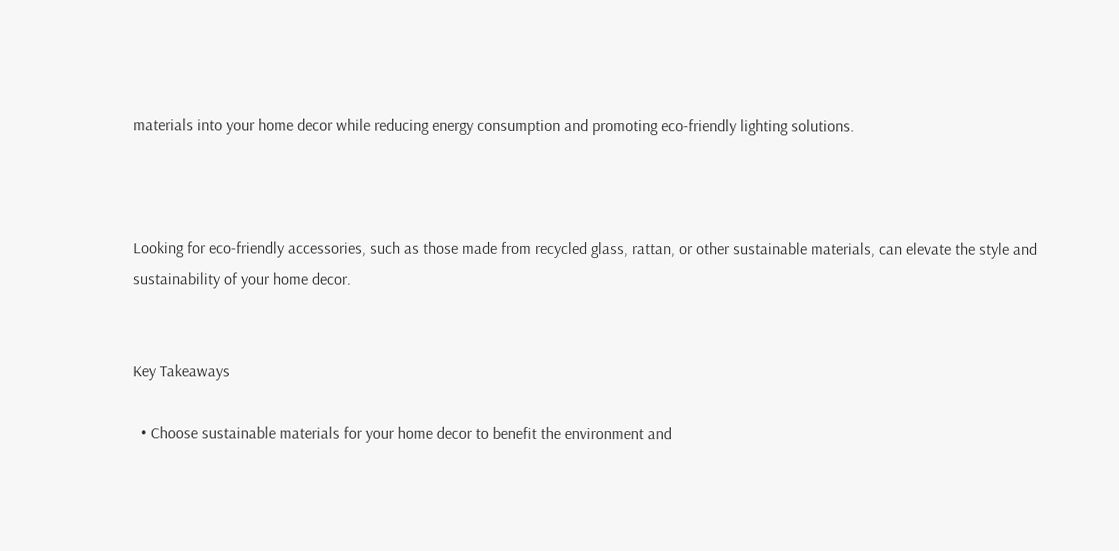materials into your home decor while reducing energy consumption and promoting eco-friendly lighting solutions.



Looking for eco-friendly accessories, such as those made from recycled glass, rattan, or other sustainable materials, can elevate the style and sustainability of your home decor.


Key Takeaways

  • Choose sustainable materials for your home decor to benefit the environment and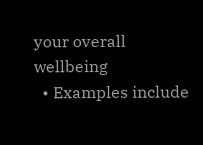your overall wellbeing
  • Examples include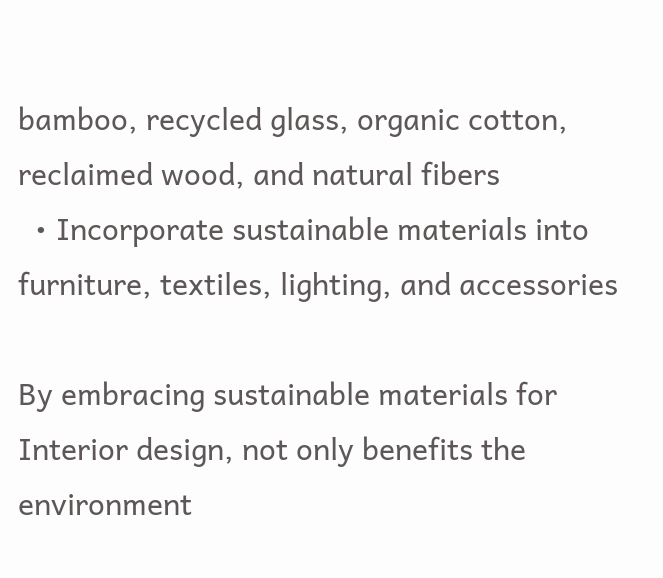bamboo, recycled glass, organic cotton, reclaimed wood, and natural fibers
  • Incorporate sustainable materials into furniture, textiles, lighting, and accessories

By embracing sustainable materials for Interior design, not only benefits the environment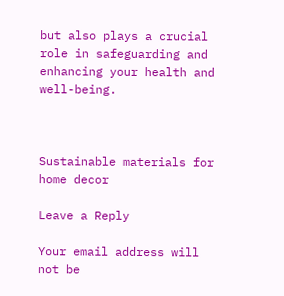but also plays a crucial role in safeguarding and enhancing your health and well-being.



Sustainable materials for home decor

Leave a Reply

Your email address will not be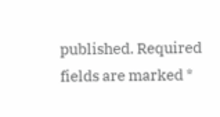published. Required fields are marked *